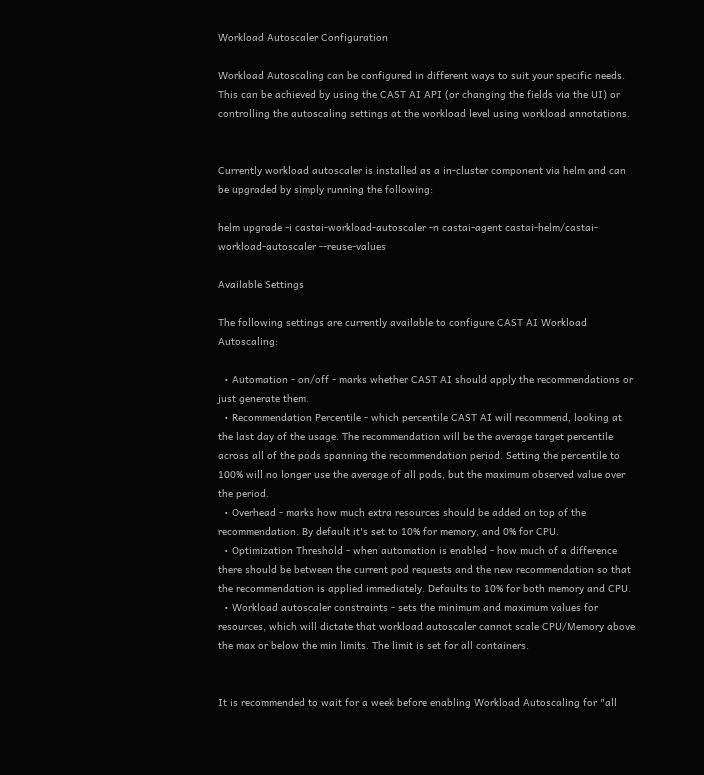Workload Autoscaler Configuration

Workload Autoscaling can be configured in different ways to suit your specific needs. This can be achieved by using the CAST AI API (or changing the fields via the UI) or controlling the autoscaling settings at the workload level using workload annotations.


Currently workload autoscaler is installed as a in-cluster component via helm and can be upgraded by simply running the following:

helm upgrade -i castai-workload-autoscaler -n castai-agent castai-helm/castai-workload-autoscaler --reuse-values

Available Settings

The following settings are currently available to configure CAST AI Workload Autoscaling:

  • Automation - on/off - marks whether CAST AI should apply the recommendations or just generate them.
  • Recommendation Percentile - which percentile CAST AI will recommend, looking at the last day of the usage. The recommendation will be the average target percentile across all of the pods spanning the recommendation period. Setting the percentile to 100% will no longer use the average of all pods, but the maximum observed value over the period.
  • Overhead - marks how much extra resources should be added on top of the recommendation. By default it's set to 10% for memory, and 0% for CPU.
  • Optimization Threshold - when automation is enabled - how much of a difference there should be between the current pod requests and the new recommendation so that the recommendation is applied immediately. Defaults to 10% for both memory and CPU.
  • Workload autoscaler constraints - sets the minimum and maximum values for resources, which will dictate that workload autoscaler cannot scale CPU/Memory above the max or below the min limits. The limit is set for all containers.


It is recommended to wait for a week before enabling Workload Autoscaling for "all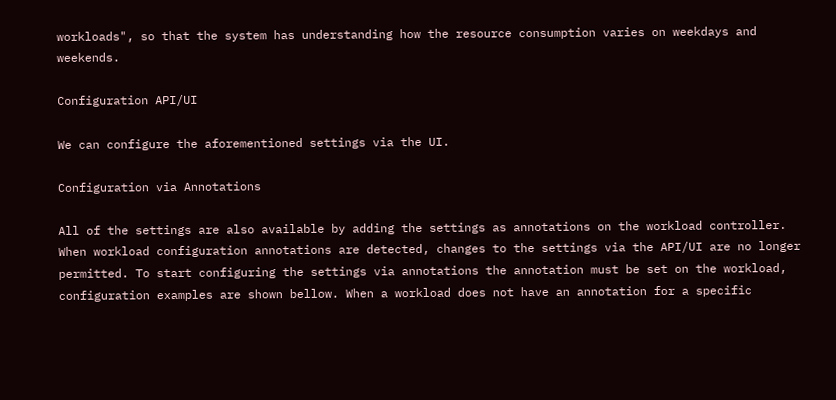workloads", so that the system has understanding how the resource consumption varies on weekdays and weekends.

Configuration API/UI

We can configure the aforementioned settings via the UI.

Configuration via Annotations

All of the settings are also available by adding the settings as annotations on the workload controller. When workload configuration annotations are detected, changes to the settings via the API/UI are no longer permitted. To start configuring the settings via annotations the annotation must be set on the workload, configuration examples are shown bellow. When a workload does not have an annotation for a specific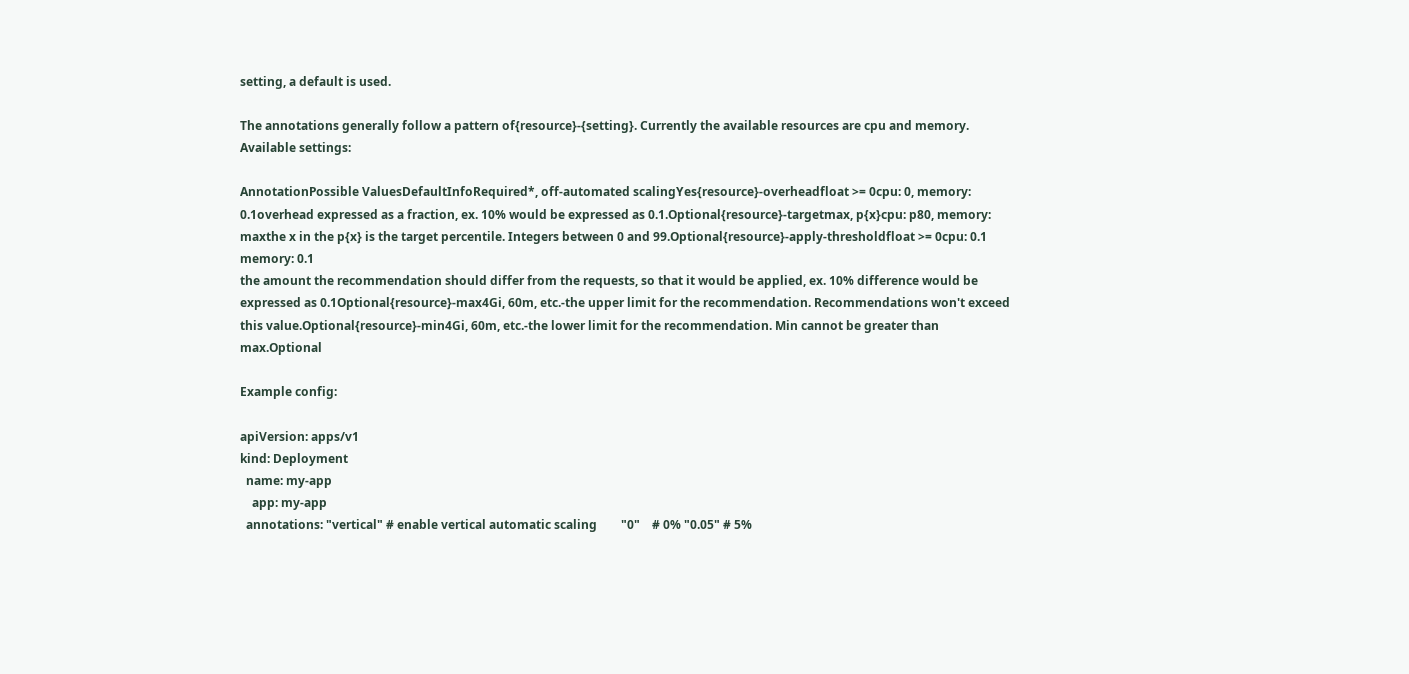setting, a default is used.

The annotations generally follow a pattern of{resource}-{setting}. Currently the available resources are cpu and memory. Available settings:

AnnotationPossible ValuesDefaultInfoRequired*, off-automated scalingYes{resource}-overheadfloat >= 0cpu: 0, memory: 0.1overhead expressed as a fraction, ex. 10% would be expressed as 0.1.Optional{resource}-targetmax, p{x}cpu: p80, memory: maxthe x in the p{x} is the target percentile. Integers between 0 and 99.Optional{resource}-apply-thresholdfloat >= 0cpu: 0.1
memory: 0.1
the amount the recommendation should differ from the requests, so that it would be applied, ex. 10% difference would be expressed as 0.1Optional{resource}-max4Gi, 60m, etc.-the upper limit for the recommendation. Recommendations won't exceed this value.Optional{resource}-min4Gi, 60m, etc.-the lower limit for the recommendation. Min cannot be greater than max.Optional

Example config:

apiVersion: apps/v1
kind: Deployment
  name: my-app
    app: my-app
  annotations: "vertical" # enable vertical automatic scaling        "0"    # 0% "0.05" # 5%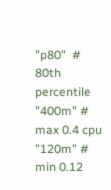"p80"  # 80th percentile             "400m" # max 0.4 cpu             "120m" # min 0.12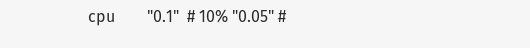cpu        "0.1"  # 10% "0.05" #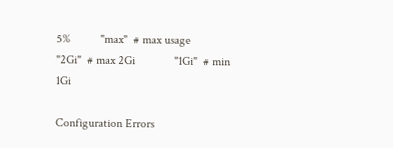5%          "max"  # max usage             "2Gi"  # max 2Gi             "1Gi"  # min 1Gi

Configuration Errors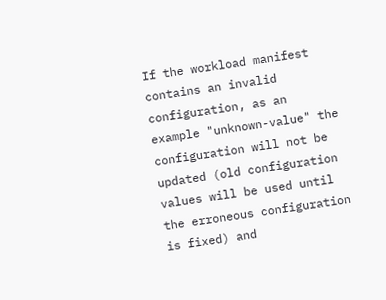If the workload manifest contains an invalid configuration, as an example "unknown-value" the configuration will not be updated (old configuration values will be used until the erroneous configuration is fixed) and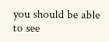you should be able to see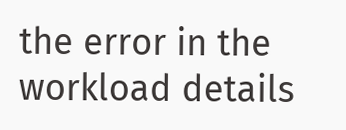the error in the workload details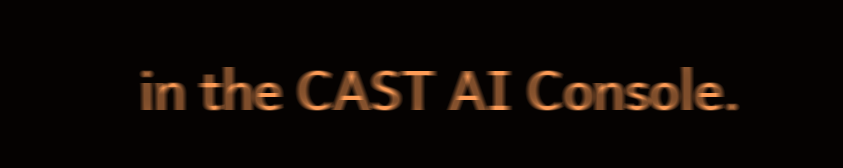in the CAST AI Console.